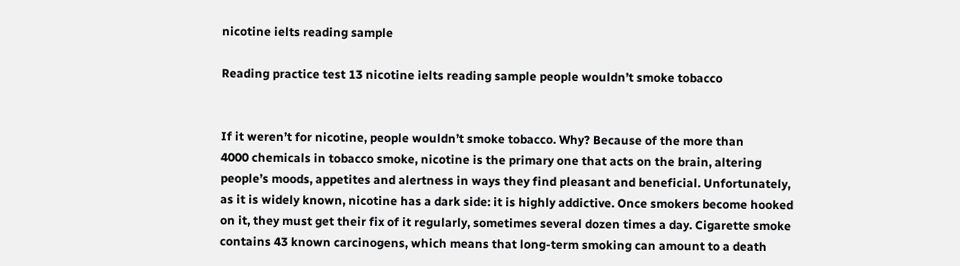nicotine ielts reading sample

Reading practice test 13 nicotine ielts reading sample people wouldn’t smoke tobacco


If it weren’t for nicotine, people wouldn’t smoke tobacco. Why? Because of the more than
4000 chemicals in tobacco smoke, nicotine is the primary one that acts on the brain, altering
people’s moods, appetites and alertness in ways they find pleasant and beneficial. Unfortunately,
as it is widely known, nicotine has a dark side: it is highly addictive. Once smokers become hooked
on it, they must get their fix of it regularly, sometimes several dozen times a day. Cigarette smoke
contains 43 known carcinogens, which means that long-term smoking can amount to a death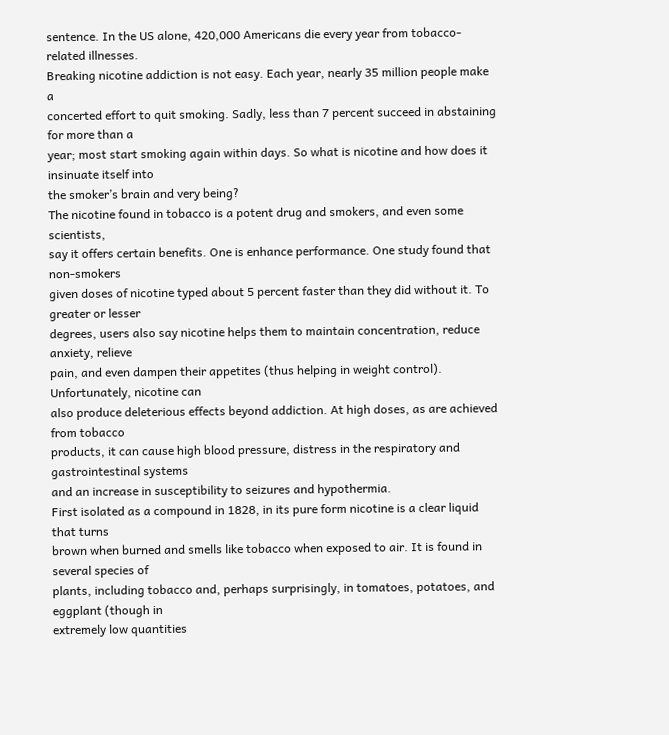sentence. In the US alone, 420,000 Americans die every year from tobacco-related illnesses.
Breaking nicotine addiction is not easy. Each year, nearly 35 million people make a
concerted effort to quit smoking. Sadly, less than 7 percent succeed in abstaining for more than a
year; most start smoking again within days. So what is nicotine and how does it insinuate itself into
the smoker’s brain and very being?
The nicotine found in tobacco is a potent drug and smokers, and even some scientists,
say it offers certain benefits. One is enhance performance. One study found that non-smokers
given doses of nicotine typed about 5 percent faster than they did without it. To greater or lesser
degrees, users also say nicotine helps them to maintain concentration, reduce anxiety, relieve
pain, and even dampen their appetites (thus helping in weight control). Unfortunately, nicotine can
also produce deleterious effects beyond addiction. At high doses, as are achieved from tobacco
products, it can cause high blood pressure, distress in the respiratory and gastrointestinal systems
and an increase in susceptibility to seizures and hypothermia.
First isolated as a compound in 1828, in its pure form nicotine is a clear liquid that turns
brown when burned and smells like tobacco when exposed to air. It is found in several species of
plants, including tobacco and, perhaps surprisingly, in tomatoes, potatoes, and eggplant (though in
extremely low quantities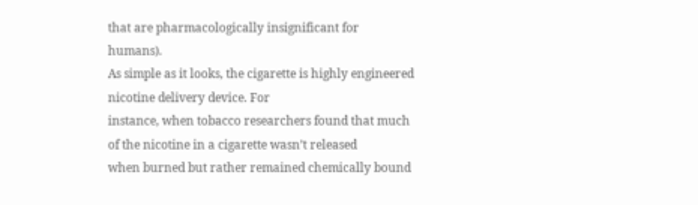that are pharmacologically insignificant for humans).
As simple as it looks, the cigarette is highly engineered nicotine delivery device. For
instance, when tobacco researchers found that much of the nicotine in a cigarette wasn’t released
when burned but rather remained chemically bound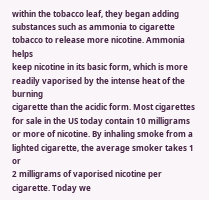within the tobacco leaf, they began adding
substances such as ammonia to cigarette tobacco to release more nicotine. Ammonia helps
keep nicotine in its basic form, which is more readily vaporised by the intense heat of the burning
cigarette than the acidic form. Most cigarettes for sale in the US today contain 10 milligrams
or more of nicotine. By inhaling smoke from a lighted cigarette, the average smoker takes 1 or
2 milligrams of vaporised nicotine per cigarette. Today we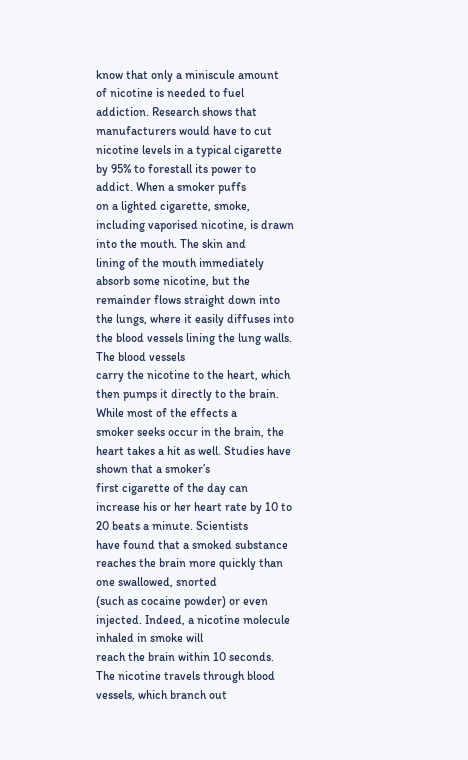know that only a miniscule amount
of nicotine is needed to fuel addiction. Research shows that manufacturers would have to cut
nicotine levels in a typical cigarette by 95% to forestall its power to addict. When a smoker puffs
on a lighted cigarette, smoke, including vaporised nicotine, is drawn into the mouth. The skin and
lining of the mouth immediately absorb some nicotine, but the remainder flows straight down into
the lungs, where it easily diffuses into the blood vessels lining the lung walls. The blood vessels
carry the nicotine to the heart, which then pumps it directly to the brain. While most of the effects a
smoker seeks occur in the brain, the heart takes a hit as well. Studies have shown that a smoker’s
first cigarette of the day can increase his or her heart rate by 10 to 20 beats a minute. Scientists
have found that a smoked substance reaches the brain more quickly than one swallowed, snorted
(such as cocaine powder) or even injected. Indeed, a nicotine molecule inhaled in smoke will
reach the brain within 10 seconds. The nicotine travels through blood vessels, which branch out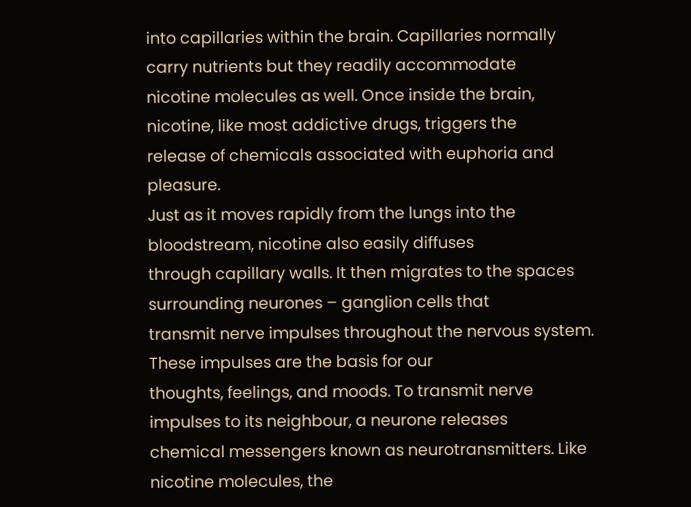into capillaries within the brain. Capillaries normally carry nutrients but they readily accommodate
nicotine molecules as well. Once inside the brain, nicotine, like most addictive drugs, triggers the
release of chemicals associated with euphoria and pleasure.
Just as it moves rapidly from the lungs into the bloodstream, nicotine also easily diffuses
through capillary walls. It then migrates to the spaces surrounding neurones – ganglion cells that
transmit nerve impulses throughout the nervous system. These impulses are the basis for our
thoughts, feelings, and moods. To transmit nerve impulses to its neighbour, a neurone releases
chemical messengers known as neurotransmitters. Like nicotine molecules, the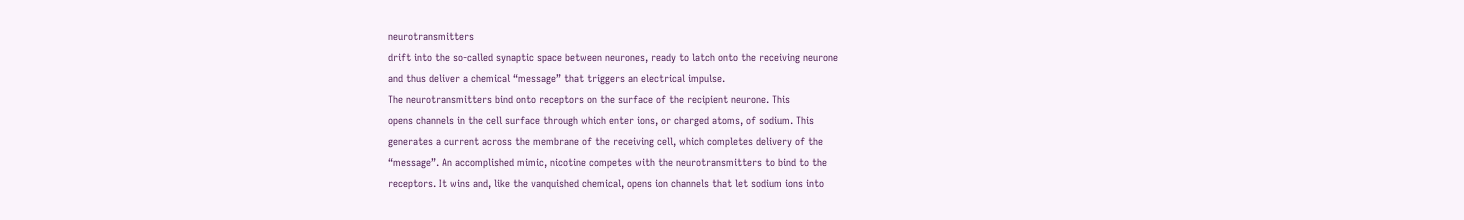neurotransmitters
drift into the so-called synaptic space between neurones, ready to latch onto the receiving neurone
and thus deliver a chemical “message” that triggers an electrical impulse.
The neurotransmitters bind onto receptors on the surface of the recipient neurone. This
opens channels in the cell surface through which enter ions, or charged atoms, of sodium. This
generates a current across the membrane of the receiving cell, which completes delivery of the
“message”. An accomplished mimic, nicotine competes with the neurotransmitters to bind to the
receptors. It wins and, like the vanquished chemical, opens ion channels that let sodium ions into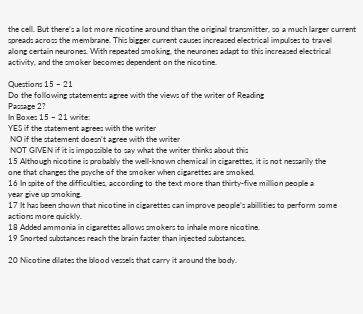the cell. But there’s a lot more nicotine around than the original transmitter, so a much larger current
spreads across the membrane. This bigger current causes increased electrical impulses to travel
along certain neurones. With repeated smoking, the neurones adapt to this increased electrical
activity, and the smoker becomes dependent on the nicotine.

Questions 15 – 21
Do the following statements agree with the views of the writer of Reading
Passage 2?
In Boxes 15 – 21 write:
YES if the statement agrees with the writer
 NO if the statement doesn’t agree with the writer
 NOT GIVEN if it is impossible to say what the writer thinks about this
15 Although nicotine is probably the well-known chemical in cigarettes, it is not nessarily the
one that changes the psyche of the smoker when cigarettes are smoked.
16 In spite of the difficulties, according to the text more than thirty-five million people a
year give up smoking.
17 It has been shown that nicotine in cigarettes can improve people’s abillities to perform some
actions more quickly.
18 Added ammonia in cigarettes allows smokers to inhale more nicotine.
19 Snorted substances reach the brain faster than injected substances.

20 Nicotine dilates the blood vessels that carry it around the body.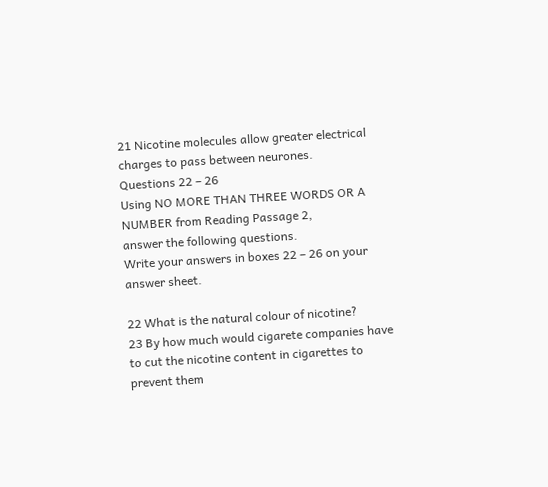21 Nicotine molecules allow greater electrical charges to pass between neurones.
Questions 22 – 26
Using NO MORE THAN THREE WORDS OR A NUMBER from Reading Passage 2,
answer the following questions.
Write your answers in boxes 22 – 26 on your answer sheet.

22 What is the natural colour of nicotine?
23 By how much would cigarete companies have to cut the nicotine content in cigarettes to
prevent them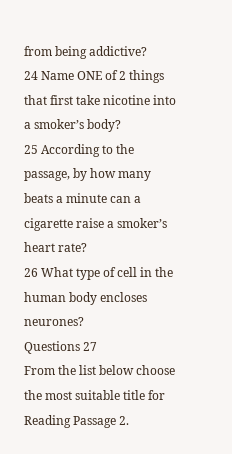from being addictive?
24 Name ONE of 2 things that first take nicotine into a smoker’s body?
25 According to the passage, by how many beats a minute can a cigarette raise a smoker’s
heart rate?
26 What type of cell in the human body encloses neurones?
Questions 27
From the list below choose the most suitable title for Reading Passage 2.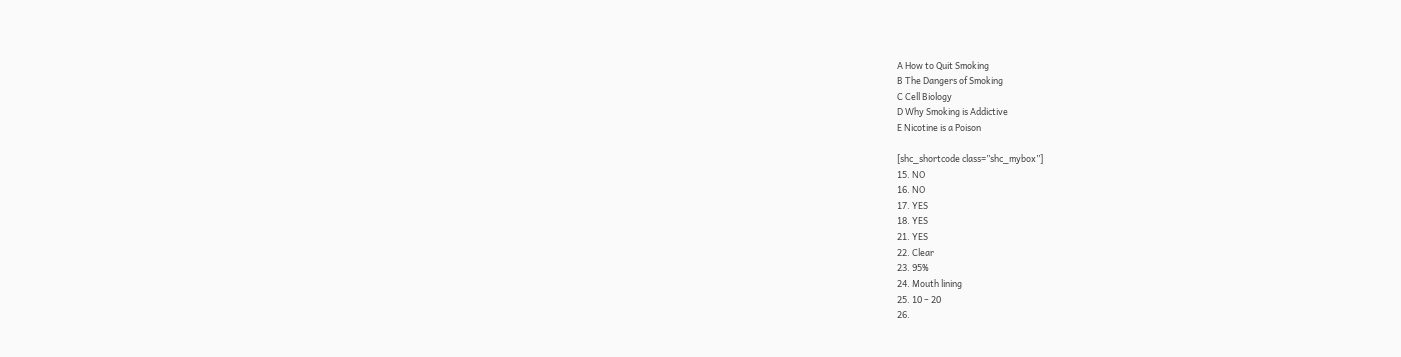A How to Quit Smoking
B The Dangers of Smoking
C Cell Biology
D Why Smoking is Addictive
E Nicotine is a Poison

[shc_shortcode class=”shc_mybox”]
15. NO
16. NO
17. YES
18. YES
21. YES
22. Clear
23. 95%
24. Mouth lining
25. 10 – 20
26.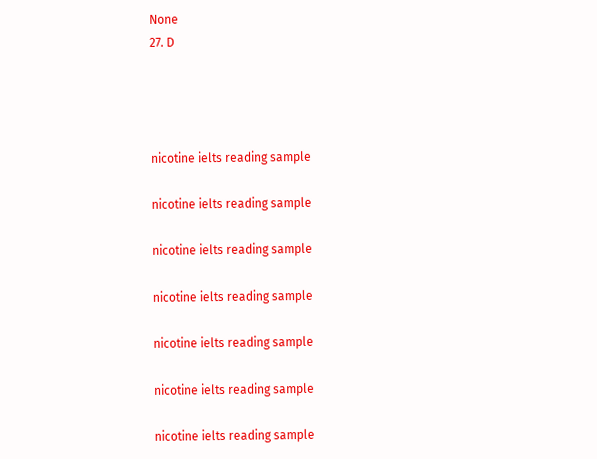None
27. D




nicotine ielts reading sample

nicotine ielts reading sample

nicotine ielts reading sample

nicotine ielts reading sample

nicotine ielts reading sample

nicotine ielts reading sample

nicotine ielts reading sample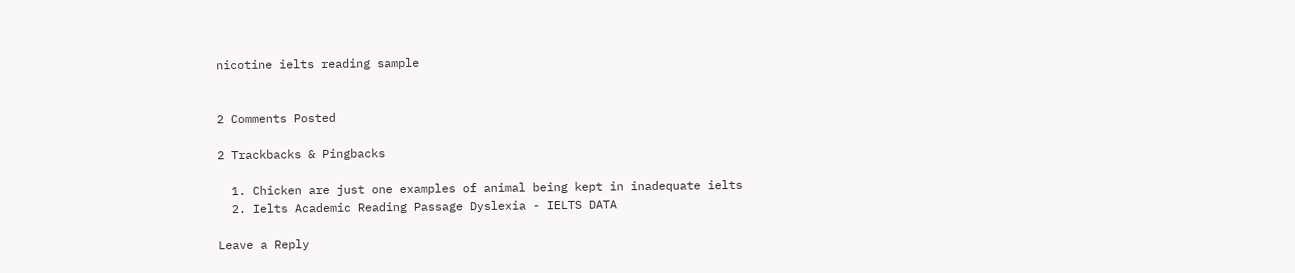nicotine ielts reading sample


2 Comments Posted

2 Trackbacks & Pingbacks

  1. Chicken are just one examples of animal being kept in inadequate ielts
  2. Ielts Academic Reading Passage Dyslexia - IELTS DATA

Leave a Reply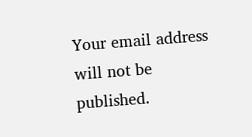Your email address will not be published.